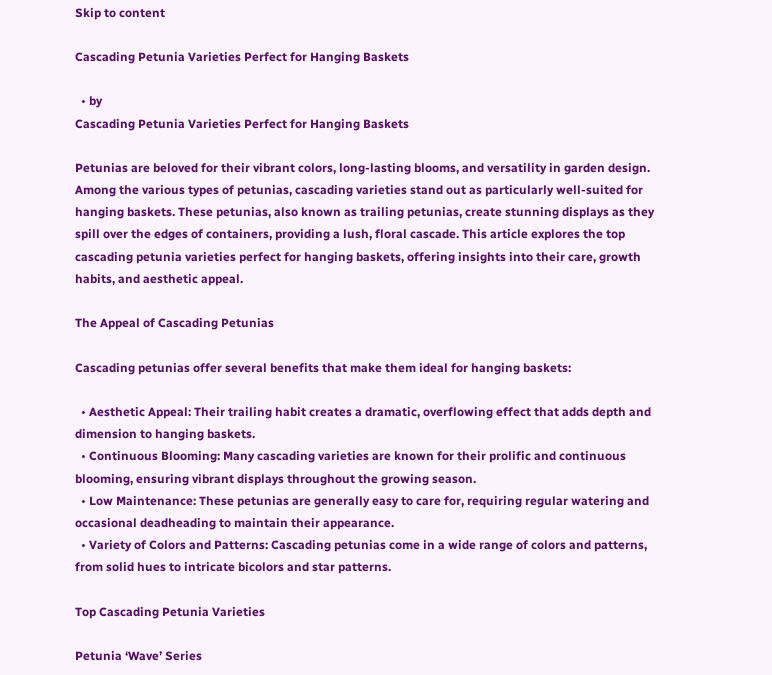Skip to content

Cascading Petunia Varieties Perfect for Hanging Baskets

  • by
Cascading Petunia Varieties Perfect for Hanging Baskets

Petunias are beloved for their vibrant colors, long-lasting blooms, and versatility in garden design. Among the various types of petunias, cascading varieties stand out as particularly well-suited for hanging baskets. These petunias, also known as trailing petunias, create stunning displays as they spill over the edges of containers, providing a lush, floral cascade. This article explores the top cascading petunia varieties perfect for hanging baskets, offering insights into their care, growth habits, and aesthetic appeal.

The Appeal of Cascading Petunias

Cascading petunias offer several benefits that make them ideal for hanging baskets:

  • Aesthetic Appeal: Their trailing habit creates a dramatic, overflowing effect that adds depth and dimension to hanging baskets.
  • Continuous Blooming: Many cascading varieties are known for their prolific and continuous blooming, ensuring vibrant displays throughout the growing season.
  • Low Maintenance: These petunias are generally easy to care for, requiring regular watering and occasional deadheading to maintain their appearance.
  • Variety of Colors and Patterns: Cascading petunias come in a wide range of colors and patterns, from solid hues to intricate bicolors and star patterns.

Top Cascading Petunia Varieties

Petunia ‘Wave’ Series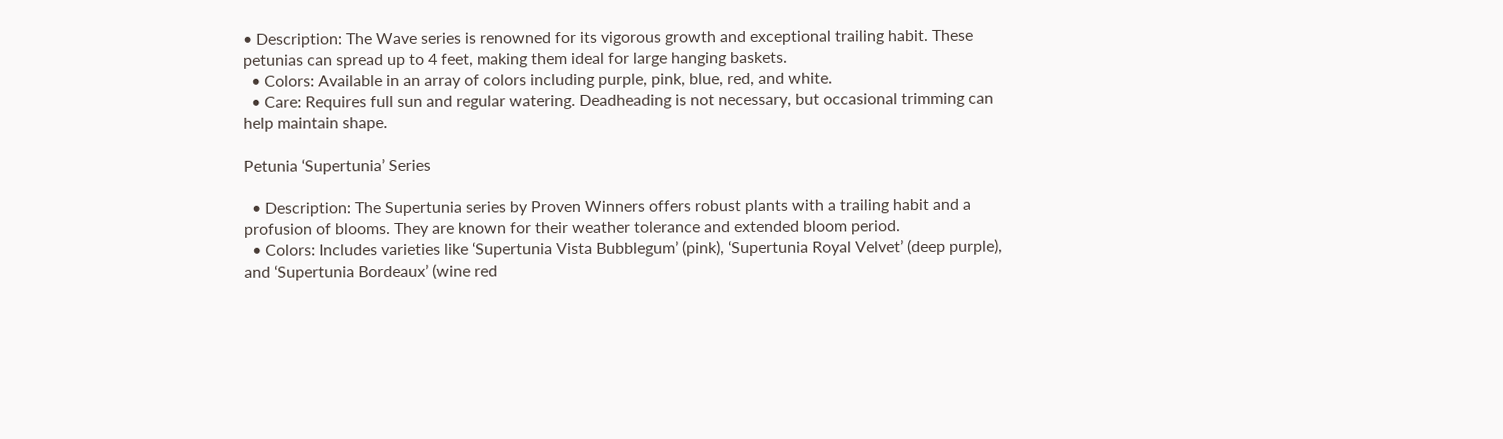• Description: The Wave series is renowned for its vigorous growth and exceptional trailing habit. These petunias can spread up to 4 feet, making them ideal for large hanging baskets.
  • Colors: Available in an array of colors including purple, pink, blue, red, and white.
  • Care: Requires full sun and regular watering. Deadheading is not necessary, but occasional trimming can help maintain shape.

Petunia ‘Supertunia’ Series

  • Description: The Supertunia series by Proven Winners offers robust plants with a trailing habit and a profusion of blooms. They are known for their weather tolerance and extended bloom period.
  • Colors: Includes varieties like ‘Supertunia Vista Bubblegum’ (pink), ‘Supertunia Royal Velvet’ (deep purple), and ‘Supertunia Bordeaux’ (wine red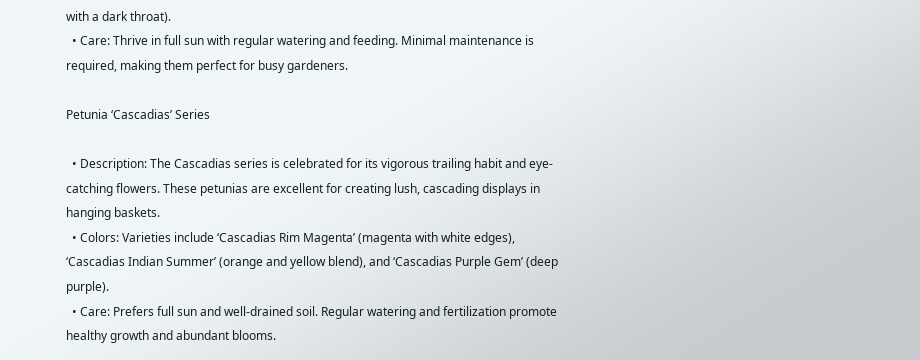with a dark throat).
  • Care: Thrive in full sun with regular watering and feeding. Minimal maintenance is required, making them perfect for busy gardeners.

Petunia ‘Cascadias’ Series

  • Description: The Cascadias series is celebrated for its vigorous trailing habit and eye-catching flowers. These petunias are excellent for creating lush, cascading displays in hanging baskets.
  • Colors: Varieties include ‘Cascadias Rim Magenta’ (magenta with white edges), ‘Cascadias Indian Summer’ (orange and yellow blend), and ‘Cascadias Purple Gem’ (deep purple).
  • Care: Prefers full sun and well-drained soil. Regular watering and fertilization promote healthy growth and abundant blooms.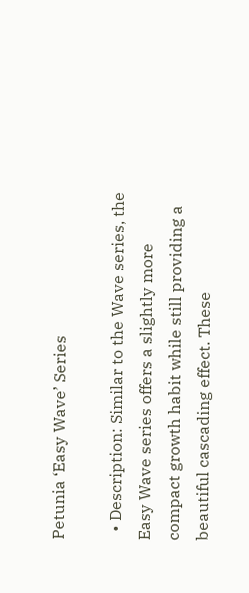Petunia ‘Easy Wave’ Series

  • Description: Similar to the Wave series, the Easy Wave series offers a slightly more compact growth habit while still providing a beautiful cascading effect. These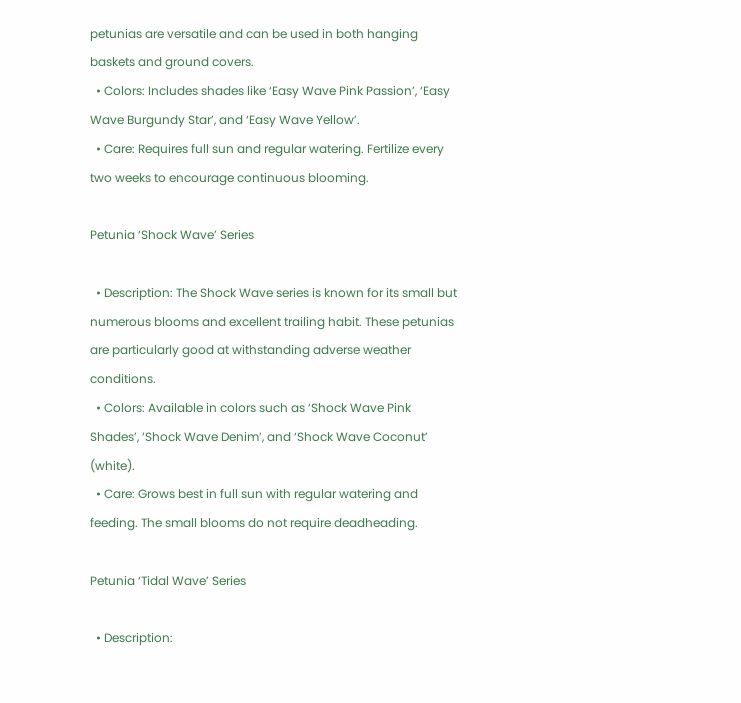petunias are versatile and can be used in both hanging baskets and ground covers.
  • Colors: Includes shades like ‘Easy Wave Pink Passion’, ‘Easy Wave Burgundy Star’, and ‘Easy Wave Yellow’.
  • Care: Requires full sun and regular watering. Fertilize every two weeks to encourage continuous blooming.

Petunia ‘Shock Wave’ Series

  • Description: The Shock Wave series is known for its small but numerous blooms and excellent trailing habit. These petunias are particularly good at withstanding adverse weather conditions.
  • Colors: Available in colors such as ‘Shock Wave Pink Shades’, ‘Shock Wave Denim’, and ‘Shock Wave Coconut’ (white).
  • Care: Grows best in full sun with regular watering and feeding. The small blooms do not require deadheading.

Petunia ‘Tidal Wave’ Series

  • Description: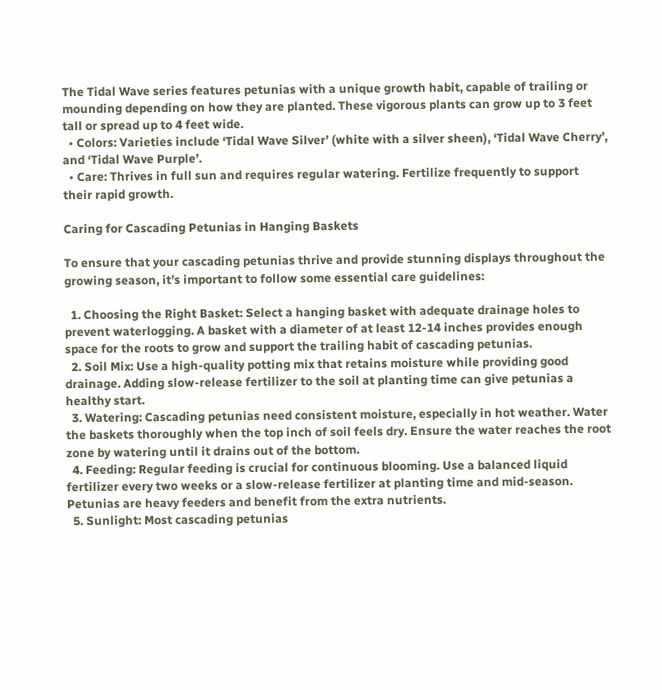The Tidal Wave series features petunias with a unique growth habit, capable of trailing or mounding depending on how they are planted. These vigorous plants can grow up to 3 feet tall or spread up to 4 feet wide.
  • Colors: Varieties include ‘Tidal Wave Silver’ (white with a silver sheen), ‘Tidal Wave Cherry’, and ‘Tidal Wave Purple’.
  • Care: Thrives in full sun and requires regular watering. Fertilize frequently to support their rapid growth.

Caring for Cascading Petunias in Hanging Baskets

To ensure that your cascading petunias thrive and provide stunning displays throughout the growing season, it’s important to follow some essential care guidelines:

  1. Choosing the Right Basket: Select a hanging basket with adequate drainage holes to prevent waterlogging. A basket with a diameter of at least 12-14 inches provides enough space for the roots to grow and support the trailing habit of cascading petunias.
  2. Soil Mix: Use a high-quality potting mix that retains moisture while providing good drainage. Adding slow-release fertilizer to the soil at planting time can give petunias a healthy start.
  3. Watering: Cascading petunias need consistent moisture, especially in hot weather. Water the baskets thoroughly when the top inch of soil feels dry. Ensure the water reaches the root zone by watering until it drains out of the bottom.
  4. Feeding: Regular feeding is crucial for continuous blooming. Use a balanced liquid fertilizer every two weeks or a slow-release fertilizer at planting time and mid-season. Petunias are heavy feeders and benefit from the extra nutrients.
  5. Sunlight: Most cascading petunias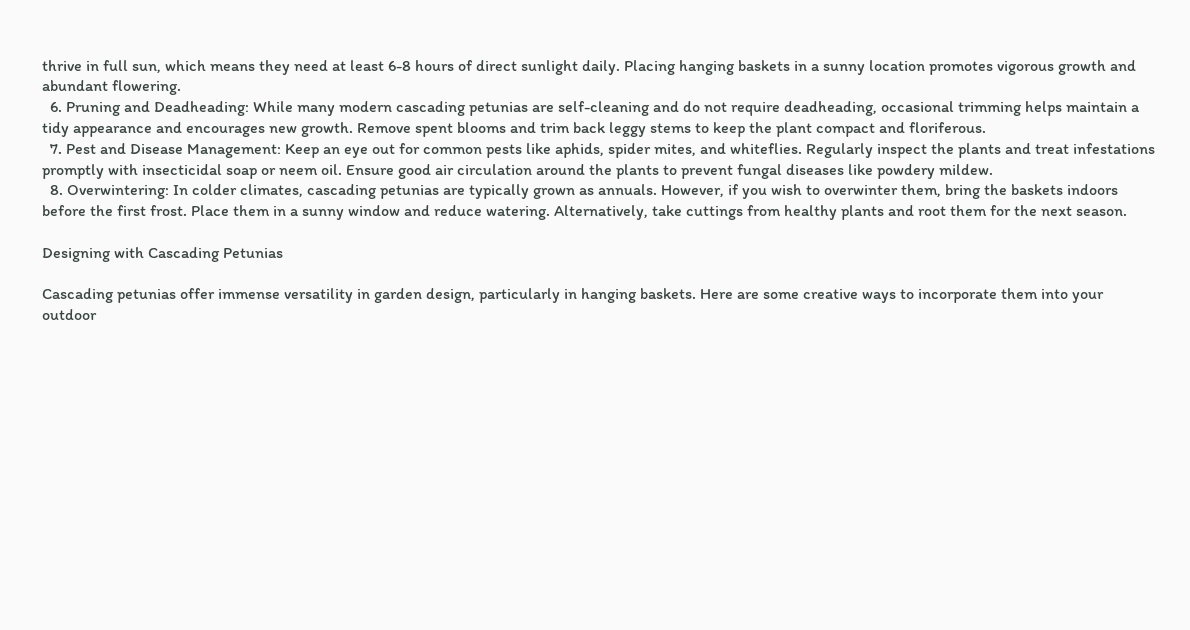thrive in full sun, which means they need at least 6-8 hours of direct sunlight daily. Placing hanging baskets in a sunny location promotes vigorous growth and abundant flowering.
  6. Pruning and Deadheading: While many modern cascading petunias are self-cleaning and do not require deadheading, occasional trimming helps maintain a tidy appearance and encourages new growth. Remove spent blooms and trim back leggy stems to keep the plant compact and floriferous.
  7. Pest and Disease Management: Keep an eye out for common pests like aphids, spider mites, and whiteflies. Regularly inspect the plants and treat infestations promptly with insecticidal soap or neem oil. Ensure good air circulation around the plants to prevent fungal diseases like powdery mildew.
  8. Overwintering: In colder climates, cascading petunias are typically grown as annuals. However, if you wish to overwinter them, bring the baskets indoors before the first frost. Place them in a sunny window and reduce watering. Alternatively, take cuttings from healthy plants and root them for the next season.

Designing with Cascading Petunias

Cascading petunias offer immense versatility in garden design, particularly in hanging baskets. Here are some creative ways to incorporate them into your outdoor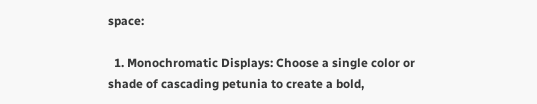space:

  1. Monochromatic Displays: Choose a single color or shade of cascading petunia to create a bold,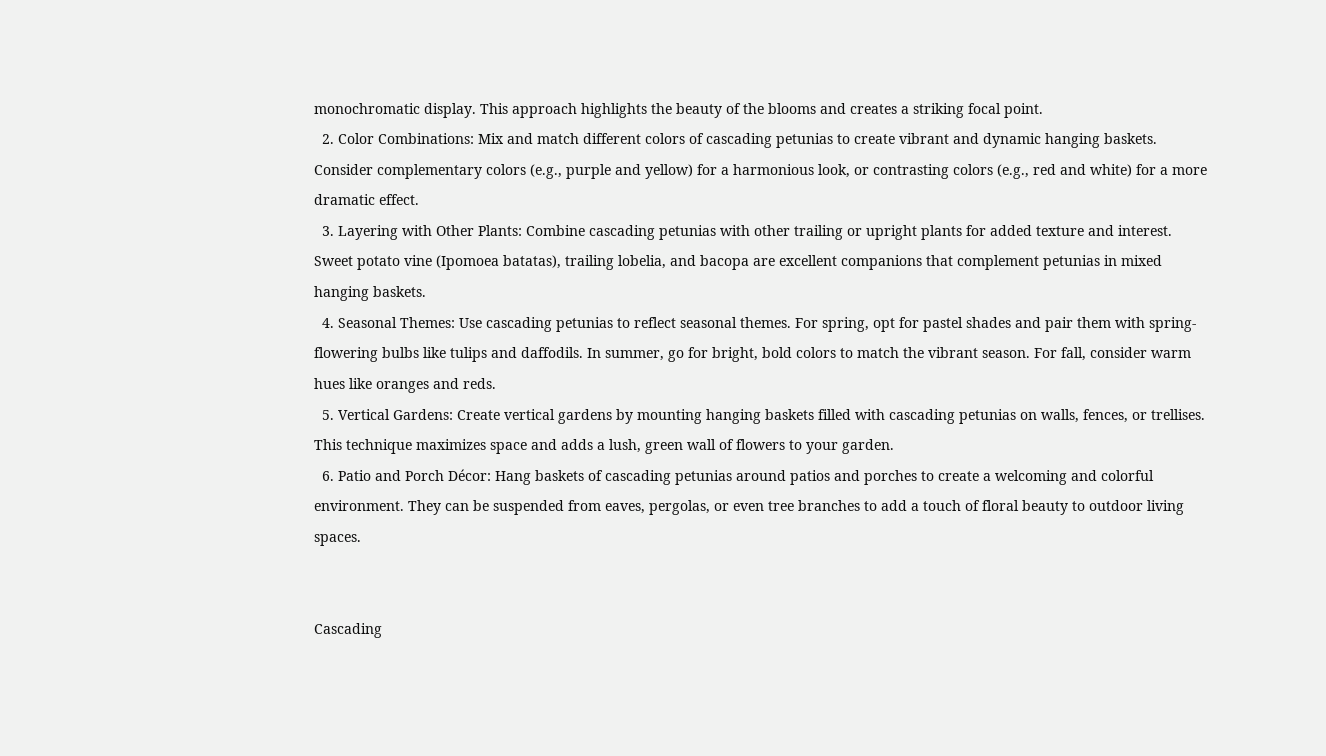monochromatic display. This approach highlights the beauty of the blooms and creates a striking focal point.
  2. Color Combinations: Mix and match different colors of cascading petunias to create vibrant and dynamic hanging baskets. Consider complementary colors (e.g., purple and yellow) for a harmonious look, or contrasting colors (e.g., red and white) for a more dramatic effect.
  3. Layering with Other Plants: Combine cascading petunias with other trailing or upright plants for added texture and interest. Sweet potato vine (Ipomoea batatas), trailing lobelia, and bacopa are excellent companions that complement petunias in mixed hanging baskets.
  4. Seasonal Themes: Use cascading petunias to reflect seasonal themes. For spring, opt for pastel shades and pair them with spring-flowering bulbs like tulips and daffodils. In summer, go for bright, bold colors to match the vibrant season. For fall, consider warm hues like oranges and reds.
  5. Vertical Gardens: Create vertical gardens by mounting hanging baskets filled with cascading petunias on walls, fences, or trellises. This technique maximizes space and adds a lush, green wall of flowers to your garden.
  6. Patio and Porch Décor: Hang baskets of cascading petunias around patios and porches to create a welcoming and colorful environment. They can be suspended from eaves, pergolas, or even tree branches to add a touch of floral beauty to outdoor living spaces.


Cascading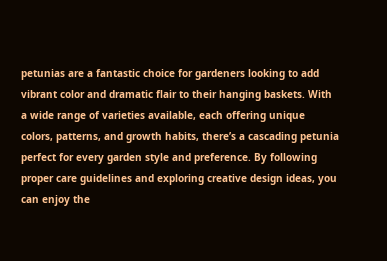petunias are a fantastic choice for gardeners looking to add vibrant color and dramatic flair to their hanging baskets. With a wide range of varieties available, each offering unique colors, patterns, and growth habits, there’s a cascading petunia perfect for every garden style and preference. By following proper care guidelines and exploring creative design ideas, you can enjoy the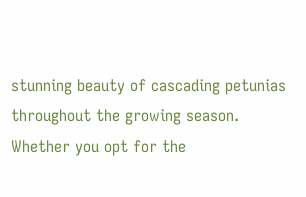stunning beauty of cascading petunias throughout the growing season. Whether you opt for the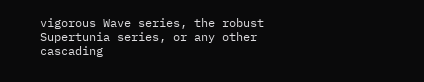vigorous Wave series, the robust Supertunia series, or any other cascading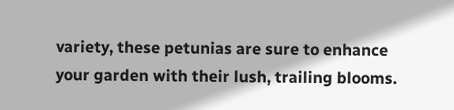variety, these petunias are sure to enhance your garden with their lush, trailing blooms.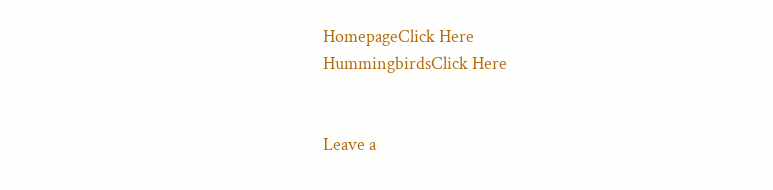HomepageClick Here
HummingbirdsClick Here


Leave a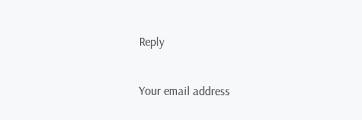Reply

Your email address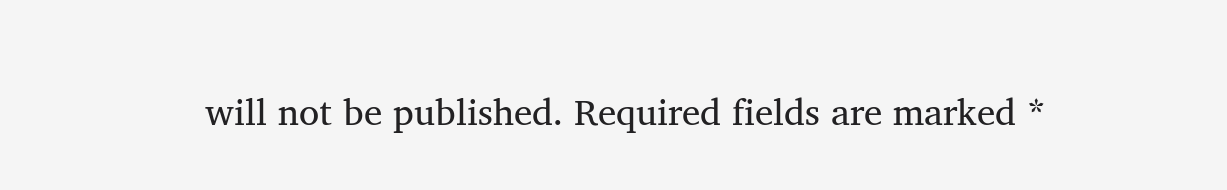will not be published. Required fields are marked *